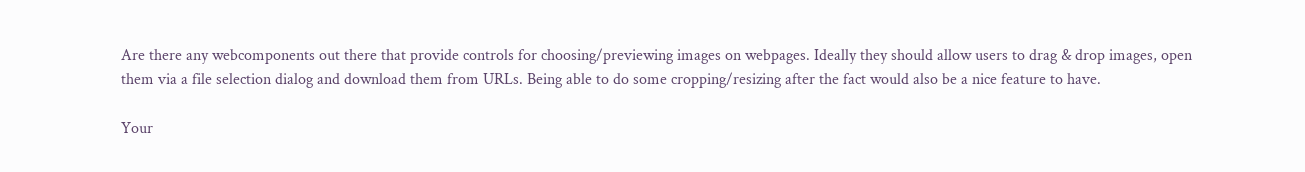Are there any webcomponents out there that provide controls for choosing/previewing images on webpages. Ideally they should allow users to drag & drop images, open them via a file selection dialog and download them from URLs. Being able to do some cropping/resizing after the fact would also be a nice feature to have.

Your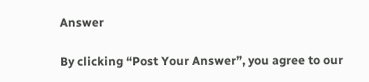Answer

By clicking “Post Your Answer”, you agree to our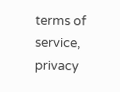terms of service, privacy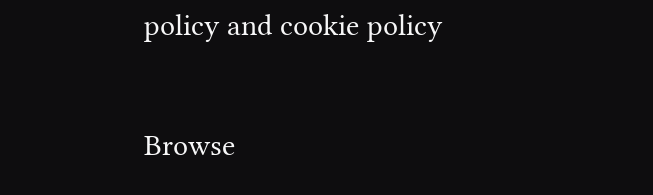policy and cookie policy

Browse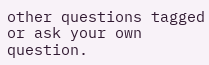other questions tagged or ask your own question.